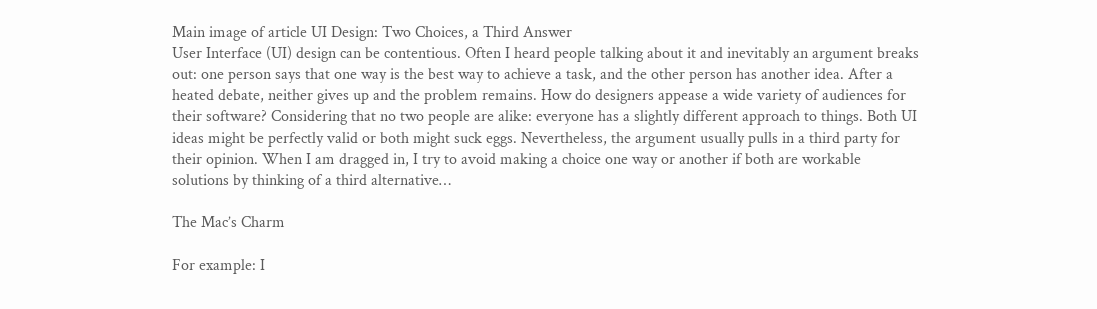Main image of article UI Design: Two Choices, a Third Answer
User Interface (UI) design can be contentious. Often I heard people talking about it and inevitably an argument breaks out: one person says that one way is the best way to achieve a task, and the other person has another idea. After a heated debate, neither gives up and the problem remains. How do designers appease a wide variety of audiences for their software? Considering that no two people are alike: everyone has a slightly different approach to things. Both UI ideas might be perfectly valid or both might suck eggs. Nevertheless, the argument usually pulls in a third party for their opinion. When I am dragged in, I try to avoid making a choice one way or another if both are workable solutions by thinking of a third alternative…

The Mac’s Charm

For example: I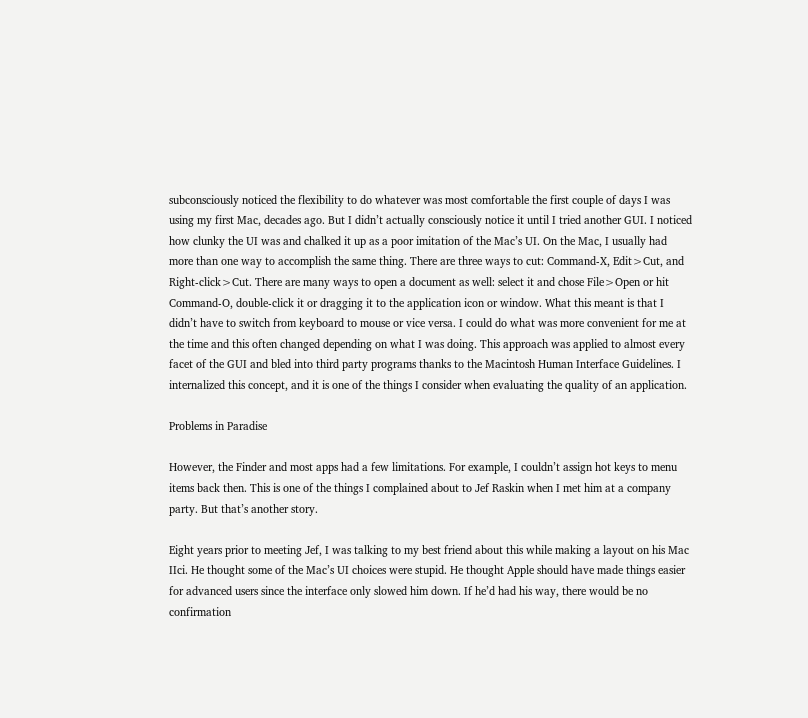subconsciously noticed the flexibility to do whatever was most comfortable the first couple of days I was using my first Mac, decades ago. But I didn’t actually consciously notice it until I tried another GUI. I noticed how clunky the UI was and chalked it up as a poor imitation of the Mac’s UI. On the Mac, I usually had more than one way to accomplish the same thing. There are three ways to cut: Command-X, Edit>Cut, and Right-click>Cut. There are many ways to open a document as well: select it and chose File>Open or hit Command-O, double-click it or dragging it to the application icon or window. What this meant is that I didn’t have to switch from keyboard to mouse or vice versa. I could do what was more convenient for me at the time and this often changed depending on what I was doing. This approach was applied to almost every facet of the GUI and bled into third party programs thanks to the Macintosh Human Interface Guidelines. I internalized this concept, and it is one of the things I consider when evaluating the quality of an application.

Problems in Paradise

However, the Finder and most apps had a few limitations. For example, I couldn’t assign hot keys to menu items back then. This is one of the things I complained about to Jef Raskin when I met him at a company party. But that’s another story.

Eight years prior to meeting Jef, I was talking to my best friend about this while making a layout on his Mac IIci. He thought some of the Mac’s UI choices were stupid. He thought Apple should have made things easier for advanced users since the interface only slowed him down. If he’d had his way, there would be no confirmation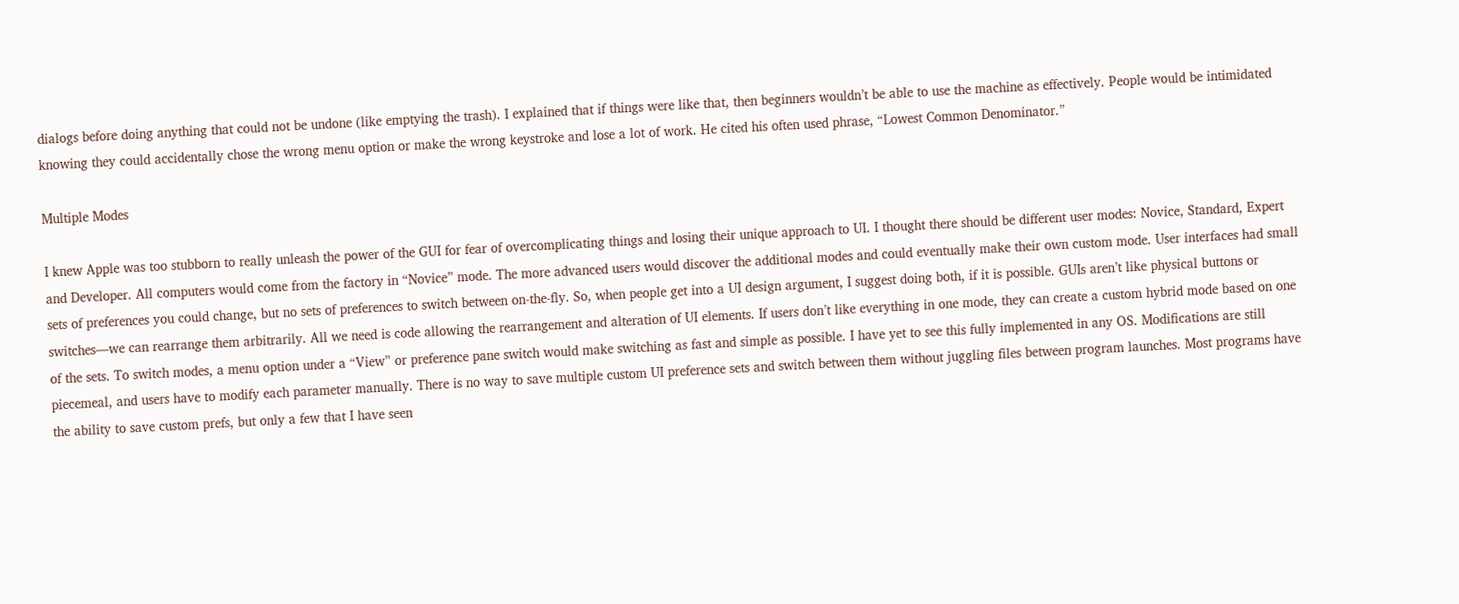dialogs before doing anything that could not be undone (like emptying the trash). I explained that if things were like that, then beginners wouldn’t be able to use the machine as effectively. People would be intimidated knowing they could accidentally chose the wrong menu option or make the wrong keystroke and lose a lot of work. He cited his often used phrase, “Lowest Common Denominator.”

Multiple Modes

I knew Apple was too stubborn to really unleash the power of the GUI for fear of overcomplicating things and losing their unique approach to UI. I thought there should be different user modes: Novice, Standard, Expert and Developer. All computers would come from the factory in “Novice” mode. The more advanced users would discover the additional modes and could eventually make their own custom mode. User interfaces had small sets of preferences you could change, but no sets of preferences to switch between on-the-fly. So, when people get into a UI design argument, I suggest doing both, if it is possible. GUIs aren’t like physical buttons or switches—we can rearrange them arbitrarily. All we need is code allowing the rearrangement and alteration of UI elements. If users don’t like everything in one mode, they can create a custom hybrid mode based on one of the sets. To switch modes, a menu option under a “View” or preference pane switch would make switching as fast and simple as possible. I have yet to see this fully implemented in any OS. Modifications are still piecemeal, and users have to modify each parameter manually. There is no way to save multiple custom UI preference sets and switch between them without juggling files between program launches. Most programs have the ability to save custom prefs, but only a few that I have seen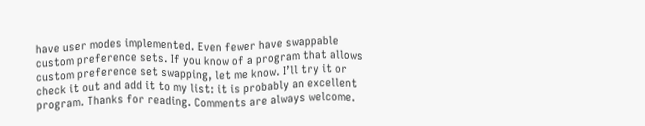have user modes implemented. Even fewer have swappable custom preference sets. If you know of a program that allows custom preference set swapping, let me know. I’ll try it or check it out and add it to my list: it is probably an excellent program. Thanks for reading. Comments are always welcome.